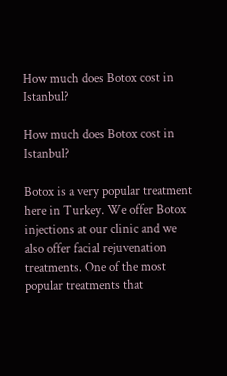How much does Botox cost in Istanbul?

How much does Botox cost in Istanbul?

Botox is a very popular treatment here in Turkey. We offer Botox injections at our clinic and we also offer facial rejuvenation treatments. One of the most popular treatments that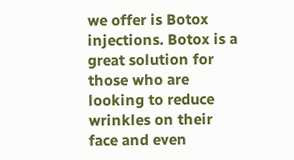we offer is Botox injections. Botox is a great solution for those who are looking to reduce wrinkles on their face and even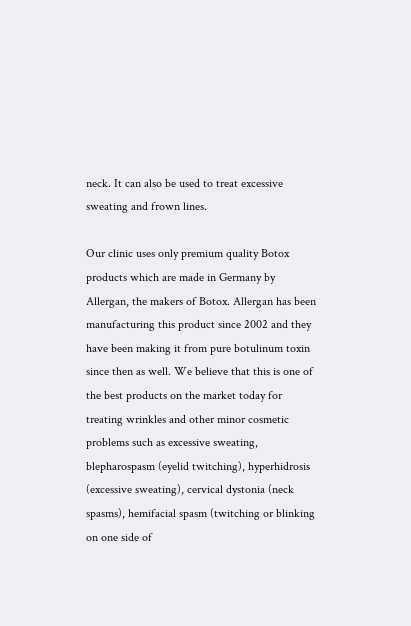neck. It can also be used to treat excessive sweating and frown lines.

Our clinic uses only premium quality Botox products which are made in Germany by Allergan, the makers of Botox. Allergan has been manufacturing this product since 2002 and they have been making it from pure botulinum toxin since then as well. We believe that this is one of the best products on the market today for treating wrinkles and other minor cosmetic problems such as excessive sweating, blepharospasm (eyelid twitching), hyperhidrosis (excessive sweating), cervical dystonia (neck spasms), hemifacial spasm (twitching or blinking on one side of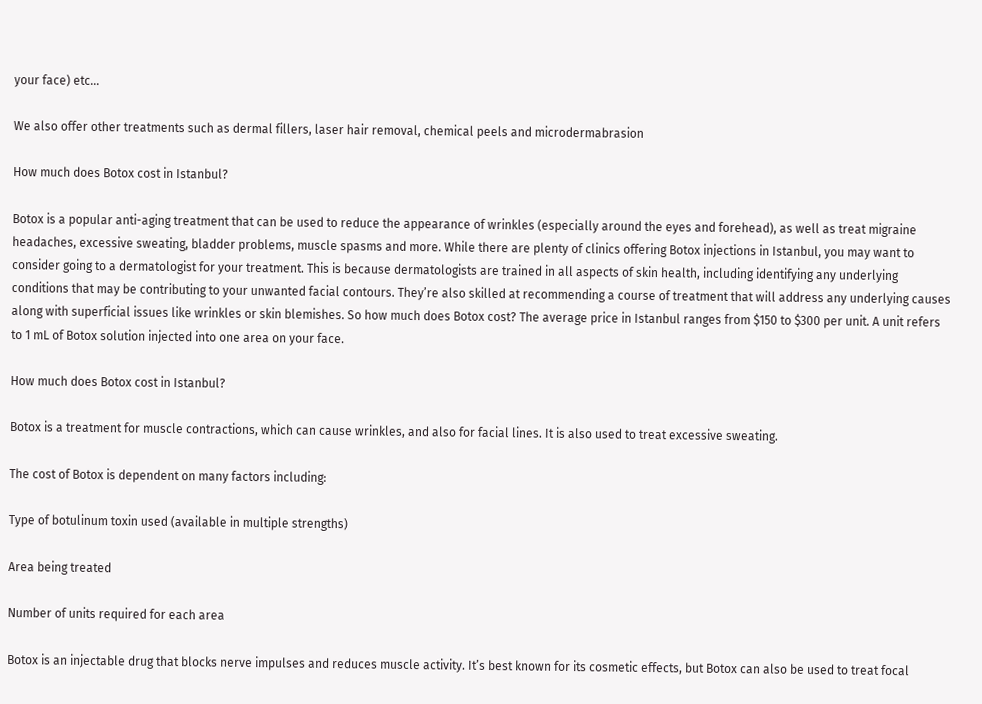your face) etc…

We also offer other treatments such as dermal fillers, laser hair removal, chemical peels and microdermabrasion

How much does Botox cost in Istanbul?

Botox is a popular anti-aging treatment that can be used to reduce the appearance of wrinkles (especially around the eyes and forehead), as well as treat migraine headaches, excessive sweating, bladder problems, muscle spasms and more. While there are plenty of clinics offering Botox injections in Istanbul, you may want to consider going to a dermatologist for your treatment. This is because dermatologists are trained in all aspects of skin health, including identifying any underlying conditions that may be contributing to your unwanted facial contours. They’re also skilled at recommending a course of treatment that will address any underlying causes along with superficial issues like wrinkles or skin blemishes. So how much does Botox cost? The average price in Istanbul ranges from $150 to $300 per unit. A unit refers to 1 mL of Botox solution injected into one area on your face.

How much does Botox cost in Istanbul?

Botox is a treatment for muscle contractions, which can cause wrinkles, and also for facial lines. It is also used to treat excessive sweating.

The cost of Botox is dependent on many factors including:

Type of botulinum toxin used (available in multiple strengths)

Area being treated

Number of units required for each area

Botox is an injectable drug that blocks nerve impulses and reduces muscle activity. It’s best known for its cosmetic effects, but Botox can also be used to treat focal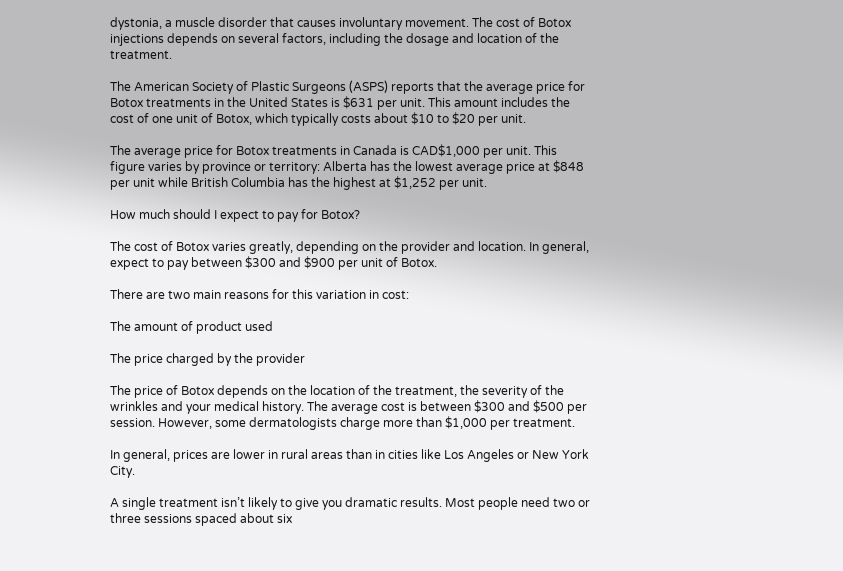dystonia, a muscle disorder that causes involuntary movement. The cost of Botox injections depends on several factors, including the dosage and location of the treatment.

The American Society of Plastic Surgeons (ASPS) reports that the average price for Botox treatments in the United States is $631 per unit. This amount includes the cost of one unit of Botox, which typically costs about $10 to $20 per unit.

The average price for Botox treatments in Canada is CAD$1,000 per unit. This figure varies by province or territory: Alberta has the lowest average price at $848 per unit while British Columbia has the highest at $1,252 per unit.

How much should I expect to pay for Botox?

The cost of Botox varies greatly, depending on the provider and location. In general, expect to pay between $300 and $900 per unit of Botox.

There are two main reasons for this variation in cost:

The amount of product used

The price charged by the provider

The price of Botox depends on the location of the treatment, the severity of the wrinkles and your medical history. The average cost is between $300 and $500 per session. However, some dermatologists charge more than $1,000 per treatment.

In general, prices are lower in rural areas than in cities like Los Angeles or New York City.

A single treatment isn’t likely to give you dramatic results. Most people need two or three sessions spaced about six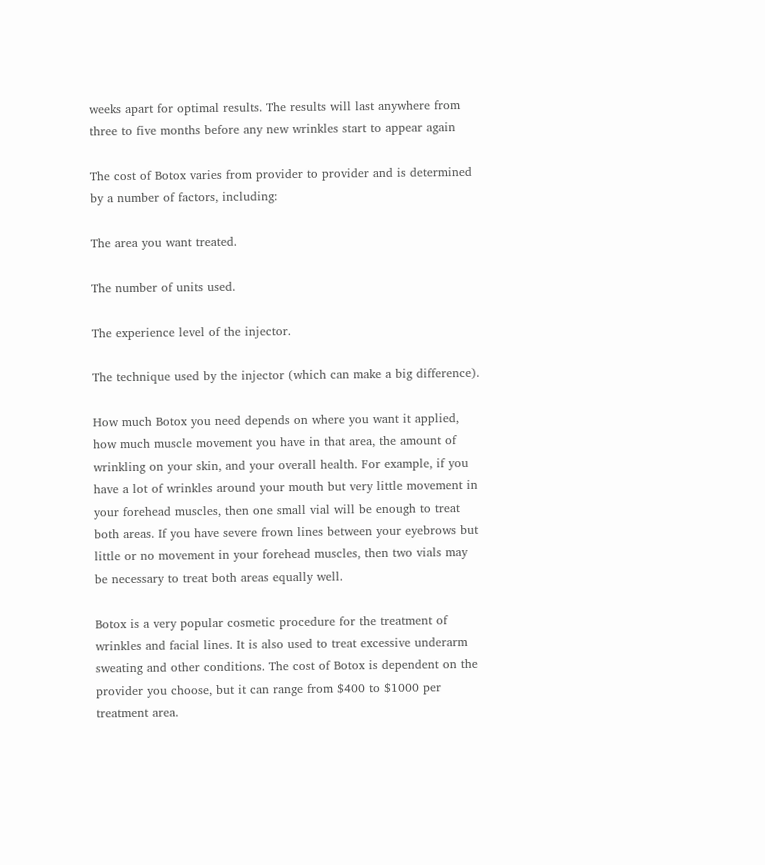weeks apart for optimal results. The results will last anywhere from three to five months before any new wrinkles start to appear again

The cost of Botox varies from provider to provider and is determined by a number of factors, including:

The area you want treated.

The number of units used.

The experience level of the injector.

The technique used by the injector (which can make a big difference).

How much Botox you need depends on where you want it applied, how much muscle movement you have in that area, the amount of wrinkling on your skin, and your overall health. For example, if you have a lot of wrinkles around your mouth but very little movement in your forehead muscles, then one small vial will be enough to treat both areas. If you have severe frown lines between your eyebrows but little or no movement in your forehead muscles, then two vials may be necessary to treat both areas equally well.

Botox is a very popular cosmetic procedure for the treatment of wrinkles and facial lines. It is also used to treat excessive underarm sweating and other conditions. The cost of Botox is dependent on the provider you choose, but it can range from $400 to $1000 per treatment area.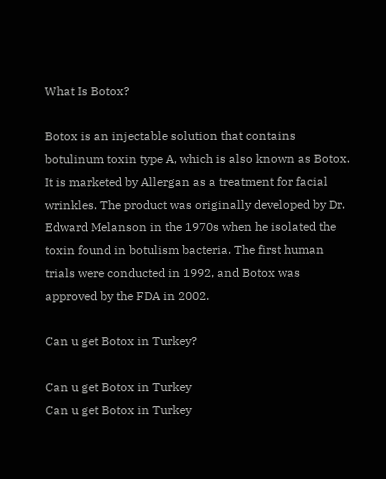What Is Botox?

Botox is an injectable solution that contains botulinum toxin type A, which is also known as Botox. It is marketed by Allergan as a treatment for facial wrinkles. The product was originally developed by Dr. Edward Melanson in the 1970s when he isolated the toxin found in botulism bacteria. The first human trials were conducted in 1992, and Botox was approved by the FDA in 2002.

Can u get Botox in Turkey?

Can u get Botox in Turkey
Can u get Botox in Turkey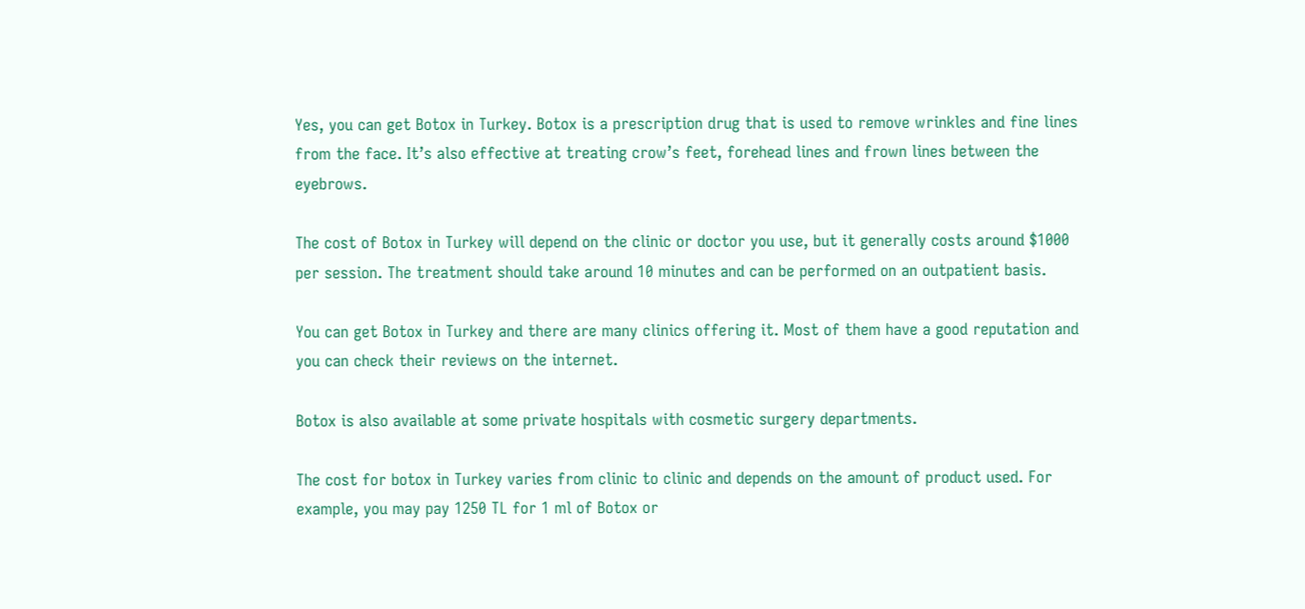Yes, you can get Botox in Turkey. Botox is a prescription drug that is used to remove wrinkles and fine lines from the face. It’s also effective at treating crow’s feet, forehead lines and frown lines between the eyebrows.

The cost of Botox in Turkey will depend on the clinic or doctor you use, but it generally costs around $1000 per session. The treatment should take around 10 minutes and can be performed on an outpatient basis.

You can get Botox in Turkey and there are many clinics offering it. Most of them have a good reputation and you can check their reviews on the internet.

Botox is also available at some private hospitals with cosmetic surgery departments.

The cost for botox in Turkey varies from clinic to clinic and depends on the amount of product used. For example, you may pay 1250 TL for 1 ml of Botox or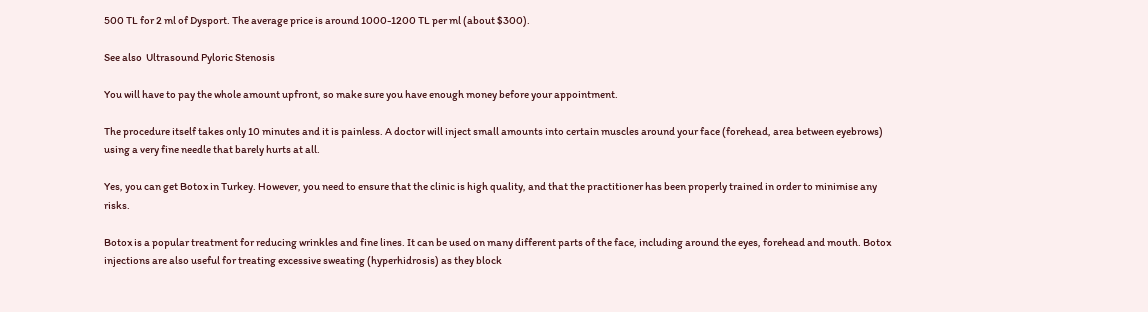500 TL for 2 ml of Dysport. The average price is around 1000-1200 TL per ml (about $300).

See also  Ultrasound Pyloric Stenosis

You will have to pay the whole amount upfront, so make sure you have enough money before your appointment.

The procedure itself takes only 10 minutes and it is painless. A doctor will inject small amounts into certain muscles around your face (forehead, area between eyebrows) using a very fine needle that barely hurts at all.

Yes, you can get Botox in Turkey. However, you need to ensure that the clinic is high quality, and that the practitioner has been properly trained in order to minimise any risks.

Botox is a popular treatment for reducing wrinkles and fine lines. It can be used on many different parts of the face, including around the eyes, forehead and mouth. Botox injections are also useful for treating excessive sweating (hyperhidrosis) as they block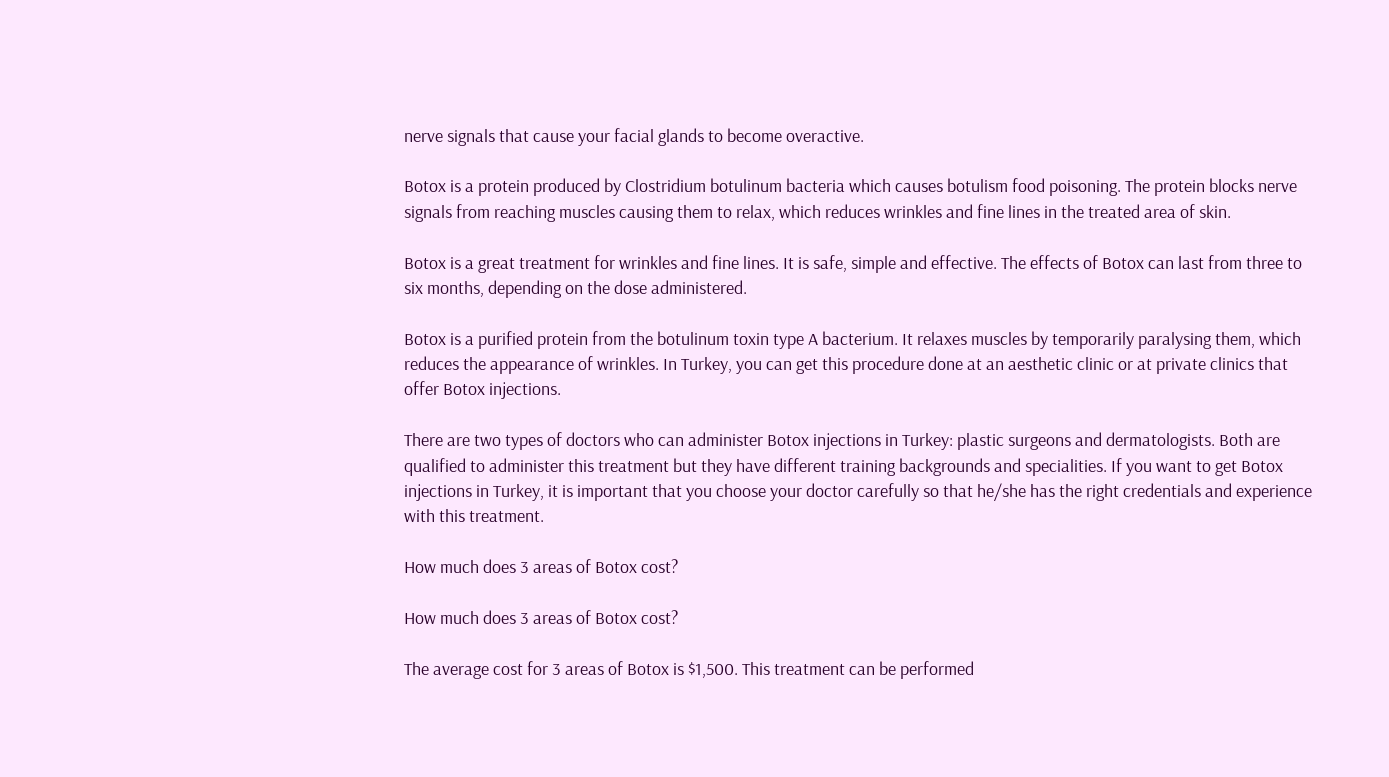nerve signals that cause your facial glands to become overactive.

Botox is a protein produced by Clostridium botulinum bacteria which causes botulism food poisoning. The protein blocks nerve signals from reaching muscles causing them to relax, which reduces wrinkles and fine lines in the treated area of skin.

Botox is a great treatment for wrinkles and fine lines. It is safe, simple and effective. The effects of Botox can last from three to six months, depending on the dose administered.

Botox is a purified protein from the botulinum toxin type A bacterium. It relaxes muscles by temporarily paralysing them, which reduces the appearance of wrinkles. In Turkey, you can get this procedure done at an aesthetic clinic or at private clinics that offer Botox injections.

There are two types of doctors who can administer Botox injections in Turkey: plastic surgeons and dermatologists. Both are qualified to administer this treatment but they have different training backgrounds and specialities. If you want to get Botox injections in Turkey, it is important that you choose your doctor carefully so that he/she has the right credentials and experience with this treatment.

How much does 3 areas of Botox cost?

How much does 3 areas of Botox cost?

The average cost for 3 areas of Botox is $1,500. This treatment can be performed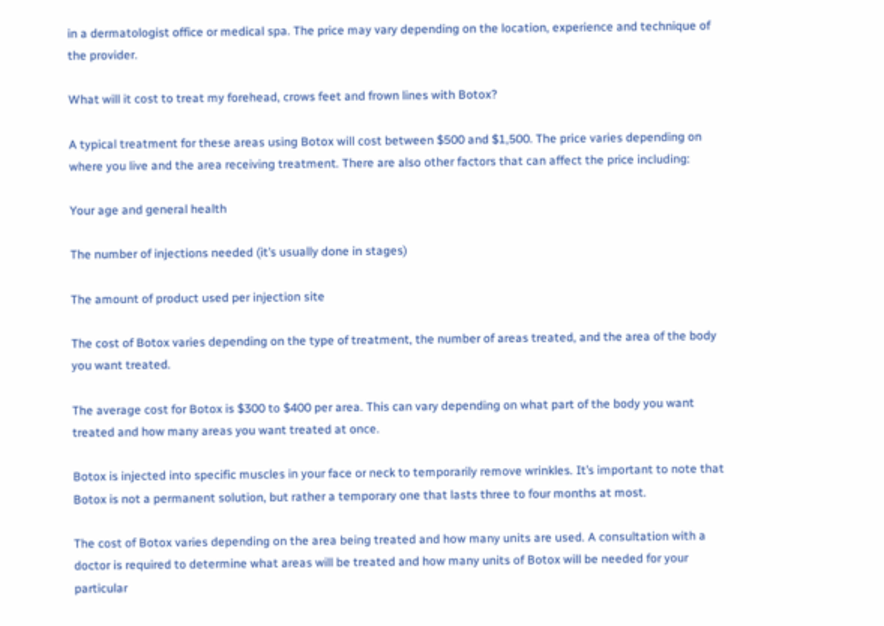in a dermatologist office or medical spa. The price may vary depending on the location, experience and technique of the provider.

What will it cost to treat my forehead, crows feet and frown lines with Botox?

A typical treatment for these areas using Botox will cost between $500 and $1,500. The price varies depending on where you live and the area receiving treatment. There are also other factors that can affect the price including:

Your age and general health

The number of injections needed (it’s usually done in stages)

The amount of product used per injection site

The cost of Botox varies depending on the type of treatment, the number of areas treated, and the area of the body you want treated.

The average cost for Botox is $300 to $400 per area. This can vary depending on what part of the body you want treated and how many areas you want treated at once.

Botox is injected into specific muscles in your face or neck to temporarily remove wrinkles. It’s important to note that Botox is not a permanent solution, but rather a temporary one that lasts three to four months at most.

The cost of Botox varies depending on the area being treated and how many units are used. A consultation with a doctor is required to determine what areas will be treated and how many units of Botox will be needed for your particular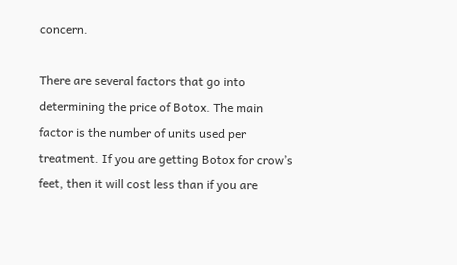concern.

There are several factors that go into determining the price of Botox. The main factor is the number of units used per treatment. If you are getting Botox for crow’s feet, then it will cost less than if you are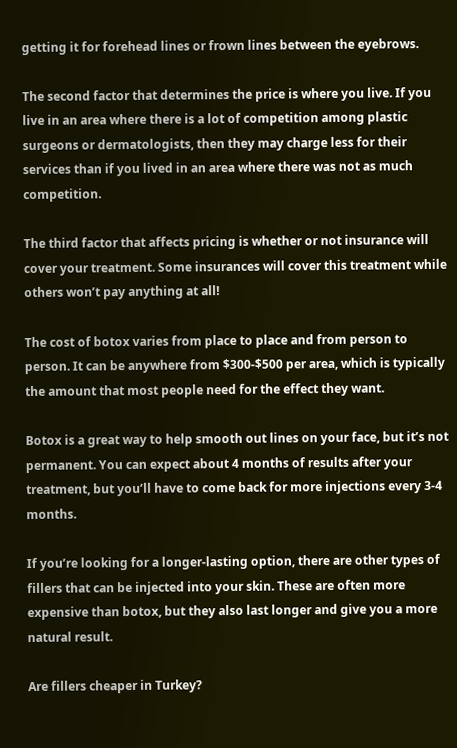getting it for forehead lines or frown lines between the eyebrows.

The second factor that determines the price is where you live. If you live in an area where there is a lot of competition among plastic surgeons or dermatologists, then they may charge less for their services than if you lived in an area where there was not as much competition.

The third factor that affects pricing is whether or not insurance will cover your treatment. Some insurances will cover this treatment while others won’t pay anything at all!

The cost of botox varies from place to place and from person to person. It can be anywhere from $300-$500 per area, which is typically the amount that most people need for the effect they want.

Botox is a great way to help smooth out lines on your face, but it’s not permanent. You can expect about 4 months of results after your treatment, but you’ll have to come back for more injections every 3-4 months.

If you’re looking for a longer-lasting option, there are other types of fillers that can be injected into your skin. These are often more expensive than botox, but they also last longer and give you a more natural result.

Are fillers cheaper in Turkey?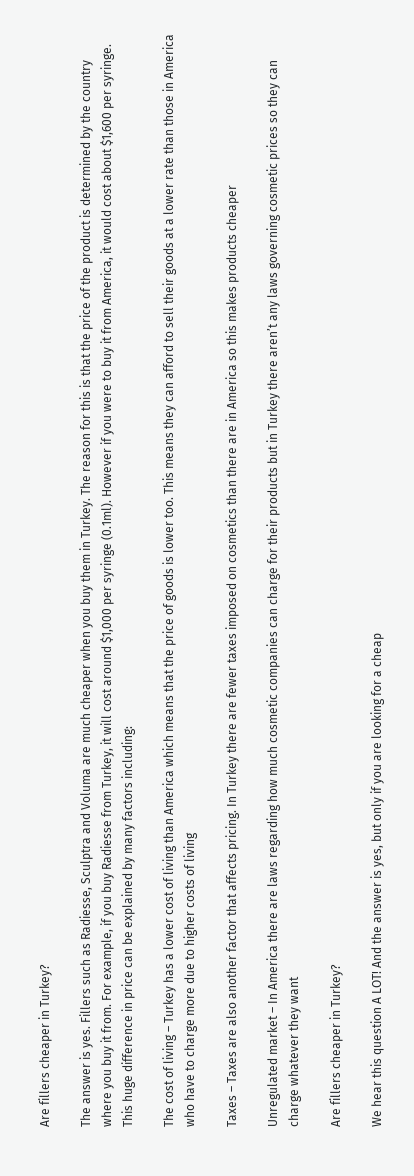Are fillers cheaper in Turkey?

The answer is yes. Fillers such as Radiesse, Sculptra and Voluma are much cheaper when you buy them in Turkey. The reason for this is that the price of the product is determined by the country where you buy it from. For example, if you buy Radiesse from Turkey, it will cost around $1,000 per syringe (0.1ml). However if you were to buy it from America, it would cost about $1,600 per syringe. This huge difference in price can be explained by many factors including:

The cost of living – Turkey has a lower cost of living than America which means that the price of goods is lower too. This means they can afford to sell their goods at a lower rate than those in America who have to charge more due to higher costs of living

Taxes – Taxes are also another factor that affects pricing. In Turkey there are fewer taxes imposed on cosmetics than there are in America so this makes products cheaper

Unregulated market – In America there are laws regarding how much cosmetic companies can charge for their products but in Turkey there aren’t any laws governing cosmetic prices so they can charge whatever they want

Are fillers cheaper in Turkey?

We hear this question A LOT! And the answer is yes, but only if you are looking for a cheap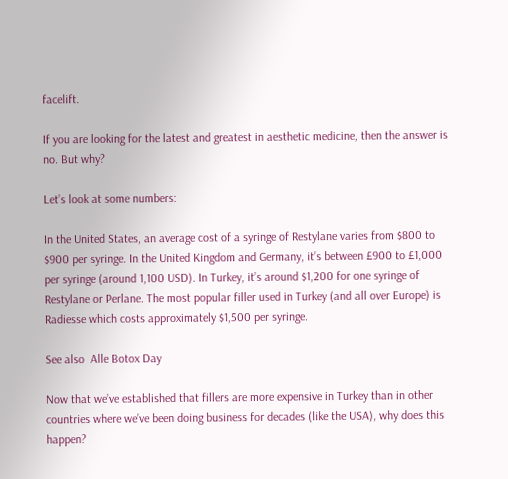facelift.

If you are looking for the latest and greatest in aesthetic medicine, then the answer is no. But why?

Let’s look at some numbers:

In the United States, an average cost of a syringe of Restylane varies from $800 to $900 per syringe. In the United Kingdom and Germany, it’s between £900 to £1,000 per syringe (around 1,100 USD). In Turkey, it’s around $1,200 for one syringe of Restylane or Perlane. The most popular filler used in Turkey (and all over Europe) is Radiesse which costs approximately $1,500 per syringe.

See also  Alle Botox Day

Now that we’ve established that fillers are more expensive in Turkey than in other countries where we’ve been doing business for decades (like the USA), why does this happen?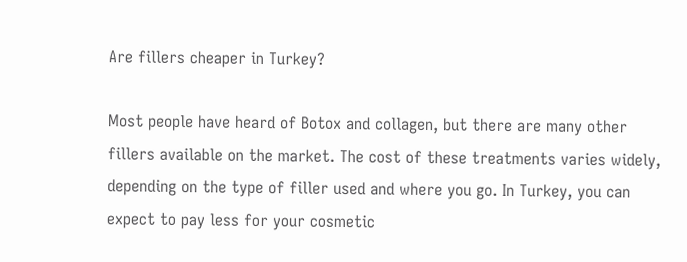Are fillers cheaper in Turkey?

Most people have heard of Botox and collagen, but there are many other fillers available on the market. The cost of these treatments varies widely, depending on the type of filler used and where you go. In Turkey, you can expect to pay less for your cosmetic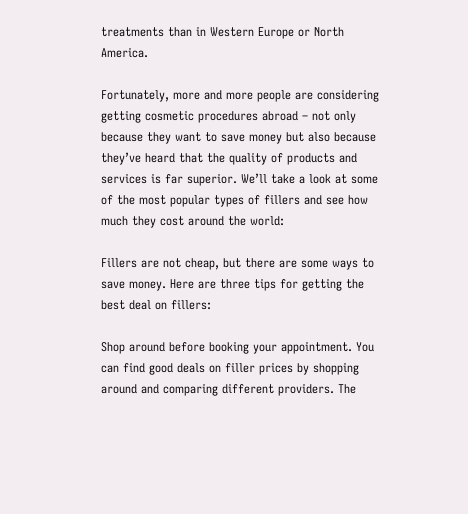treatments than in Western Europe or North America.

Fortunately, more and more people are considering getting cosmetic procedures abroad – not only because they want to save money but also because they’ve heard that the quality of products and services is far superior. We’ll take a look at some of the most popular types of fillers and see how much they cost around the world:

Fillers are not cheap, but there are some ways to save money. Here are three tips for getting the best deal on fillers:

Shop around before booking your appointment. You can find good deals on filler prices by shopping around and comparing different providers. The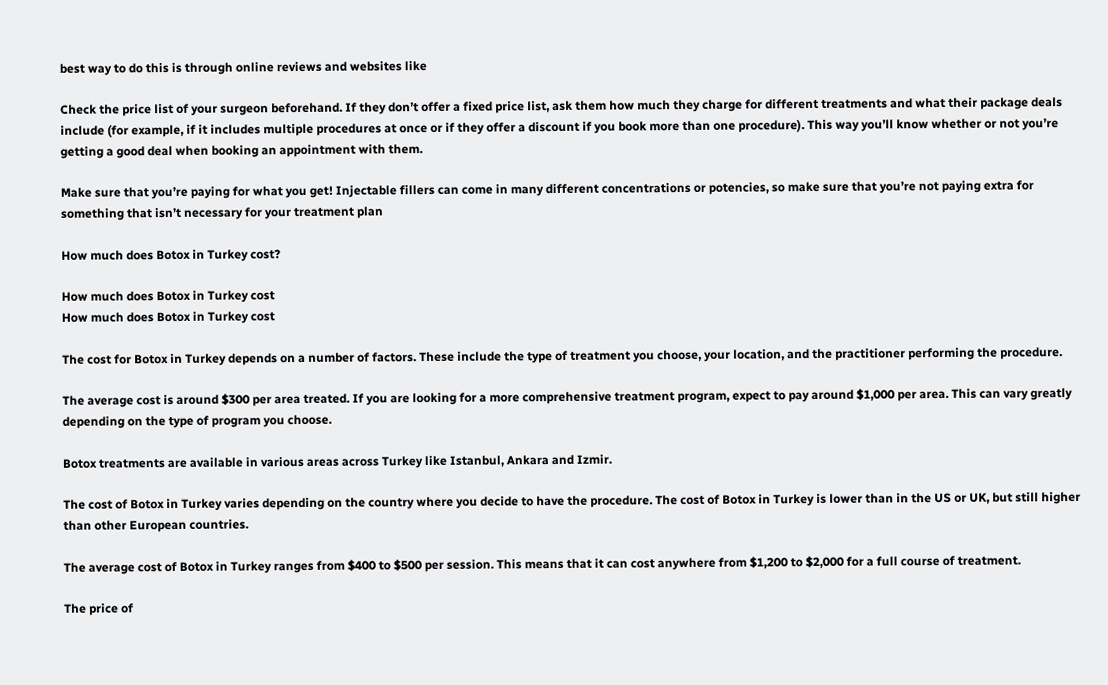best way to do this is through online reviews and websites like

Check the price list of your surgeon beforehand. If they don’t offer a fixed price list, ask them how much they charge for different treatments and what their package deals include (for example, if it includes multiple procedures at once or if they offer a discount if you book more than one procedure). This way you’ll know whether or not you’re getting a good deal when booking an appointment with them.

Make sure that you’re paying for what you get! Injectable fillers can come in many different concentrations or potencies, so make sure that you’re not paying extra for something that isn’t necessary for your treatment plan

How much does Botox in Turkey cost?

How much does Botox in Turkey cost
How much does Botox in Turkey cost

The cost for Botox in Turkey depends on a number of factors. These include the type of treatment you choose, your location, and the practitioner performing the procedure.

The average cost is around $300 per area treated. If you are looking for a more comprehensive treatment program, expect to pay around $1,000 per area. This can vary greatly depending on the type of program you choose.

Botox treatments are available in various areas across Turkey like Istanbul, Ankara and Izmir.

The cost of Botox in Turkey varies depending on the country where you decide to have the procedure. The cost of Botox in Turkey is lower than in the US or UK, but still higher than other European countries.

The average cost of Botox in Turkey ranges from $400 to $500 per session. This means that it can cost anywhere from $1,200 to $2,000 for a full course of treatment.

The price of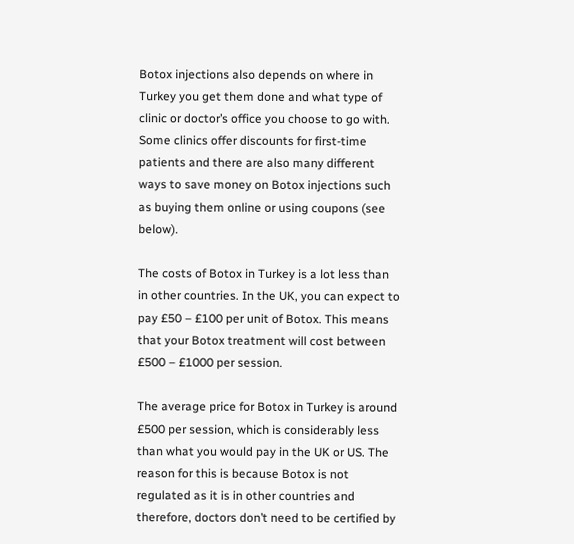Botox injections also depends on where in Turkey you get them done and what type of clinic or doctor’s office you choose to go with. Some clinics offer discounts for first-time patients and there are also many different ways to save money on Botox injections such as buying them online or using coupons (see below).

The costs of Botox in Turkey is a lot less than in other countries. In the UK, you can expect to pay £50 – £100 per unit of Botox. This means that your Botox treatment will cost between £500 – £1000 per session.

The average price for Botox in Turkey is around £500 per session, which is considerably less than what you would pay in the UK or US. The reason for this is because Botox is not regulated as it is in other countries and therefore, doctors don’t need to be certified by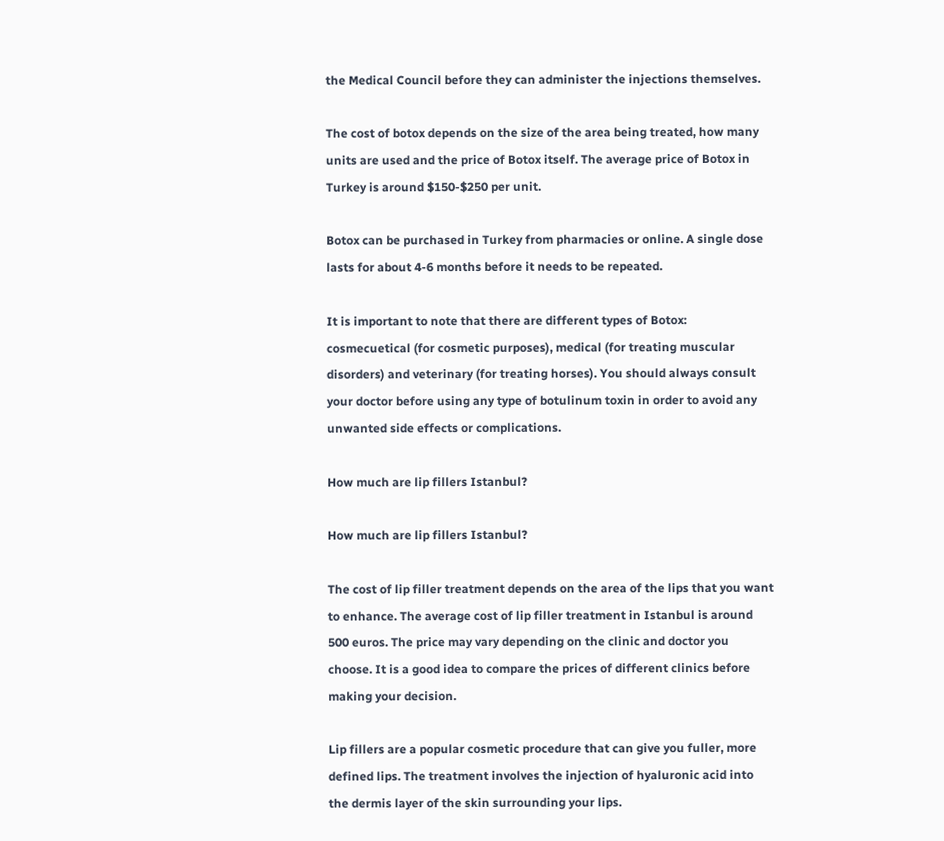the Medical Council before they can administer the injections themselves.

The cost of botox depends on the size of the area being treated, how many units are used and the price of Botox itself. The average price of Botox in Turkey is around $150-$250 per unit.

Botox can be purchased in Turkey from pharmacies or online. A single dose lasts for about 4-6 months before it needs to be repeated.

It is important to note that there are different types of Botox: cosmecuetical (for cosmetic purposes), medical (for treating muscular disorders) and veterinary (for treating horses). You should always consult your doctor before using any type of botulinum toxin in order to avoid any unwanted side effects or complications.

How much are lip fillers Istanbul?

How much are lip fillers Istanbul?

The cost of lip filler treatment depends on the area of the lips that you want to enhance. The average cost of lip filler treatment in Istanbul is around 500 euros. The price may vary depending on the clinic and doctor you choose. It is a good idea to compare the prices of different clinics before making your decision.

Lip fillers are a popular cosmetic procedure that can give you fuller, more defined lips. The treatment involves the injection of hyaluronic acid into the dermis layer of the skin surrounding your lips.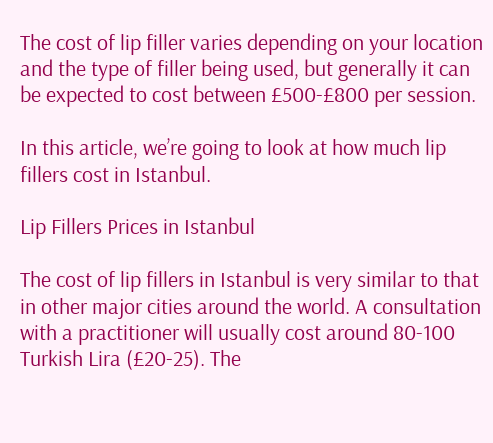The cost of lip filler varies depending on your location and the type of filler being used, but generally it can be expected to cost between £500-£800 per session.

In this article, we’re going to look at how much lip fillers cost in Istanbul.

Lip Fillers Prices in Istanbul

The cost of lip fillers in Istanbul is very similar to that in other major cities around the world. A consultation with a practitioner will usually cost around 80-100 Turkish Lira (£20-25). The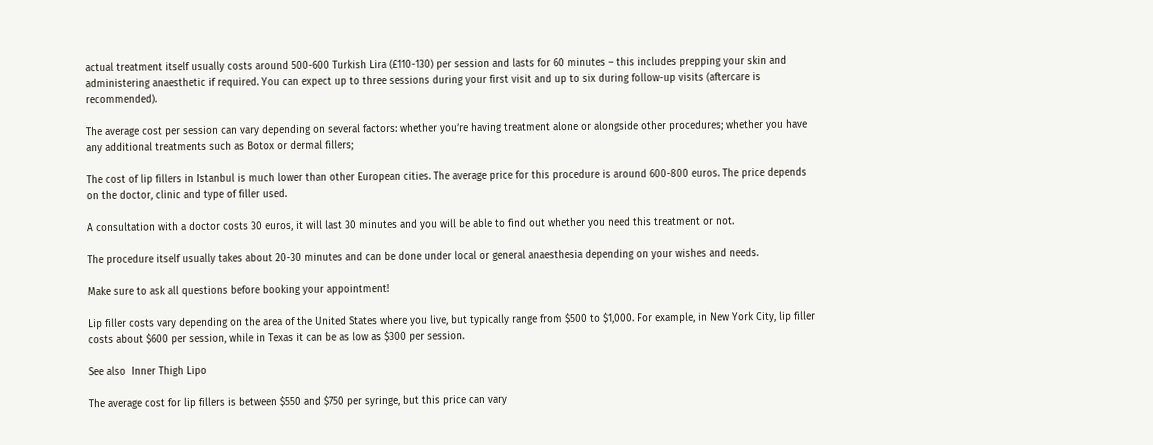actual treatment itself usually costs around 500-600 Turkish Lira (£110-130) per session and lasts for 60 minutes – this includes prepping your skin and administering anaesthetic if required. You can expect up to three sessions during your first visit and up to six during follow-up visits (aftercare is recommended).

The average cost per session can vary depending on several factors: whether you’re having treatment alone or alongside other procedures; whether you have any additional treatments such as Botox or dermal fillers;

The cost of lip fillers in Istanbul is much lower than other European cities. The average price for this procedure is around 600-800 euros. The price depends on the doctor, clinic and type of filler used.

A consultation with a doctor costs 30 euros, it will last 30 minutes and you will be able to find out whether you need this treatment or not.

The procedure itself usually takes about 20-30 minutes and can be done under local or general anaesthesia depending on your wishes and needs.

Make sure to ask all questions before booking your appointment!

Lip filler costs vary depending on the area of the United States where you live, but typically range from $500 to $1,000. For example, in New York City, lip filler costs about $600 per session, while in Texas it can be as low as $300 per session.

See also  Inner Thigh Lipo

The average cost for lip fillers is between $550 and $750 per syringe, but this price can vary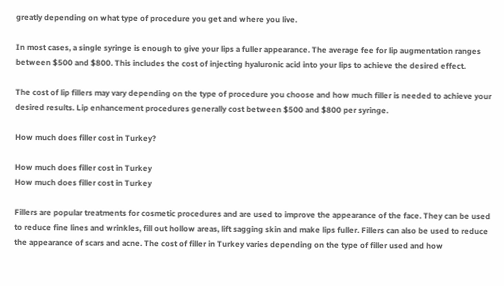greatly depending on what type of procedure you get and where you live.

In most cases, a single syringe is enough to give your lips a fuller appearance. The average fee for lip augmentation ranges between $500 and $800. This includes the cost of injecting hyaluronic acid into your lips to achieve the desired effect.

The cost of lip fillers may vary depending on the type of procedure you choose and how much filler is needed to achieve your desired results. Lip enhancement procedures generally cost between $500 and $800 per syringe.

How much does filler cost in Turkey?

How much does filler cost in Turkey
How much does filler cost in Turkey

Fillers are popular treatments for cosmetic procedures and are used to improve the appearance of the face. They can be used to reduce fine lines and wrinkles, fill out hollow areas, lift sagging skin and make lips fuller. Fillers can also be used to reduce the appearance of scars and acne. The cost of filler in Turkey varies depending on the type of filler used and how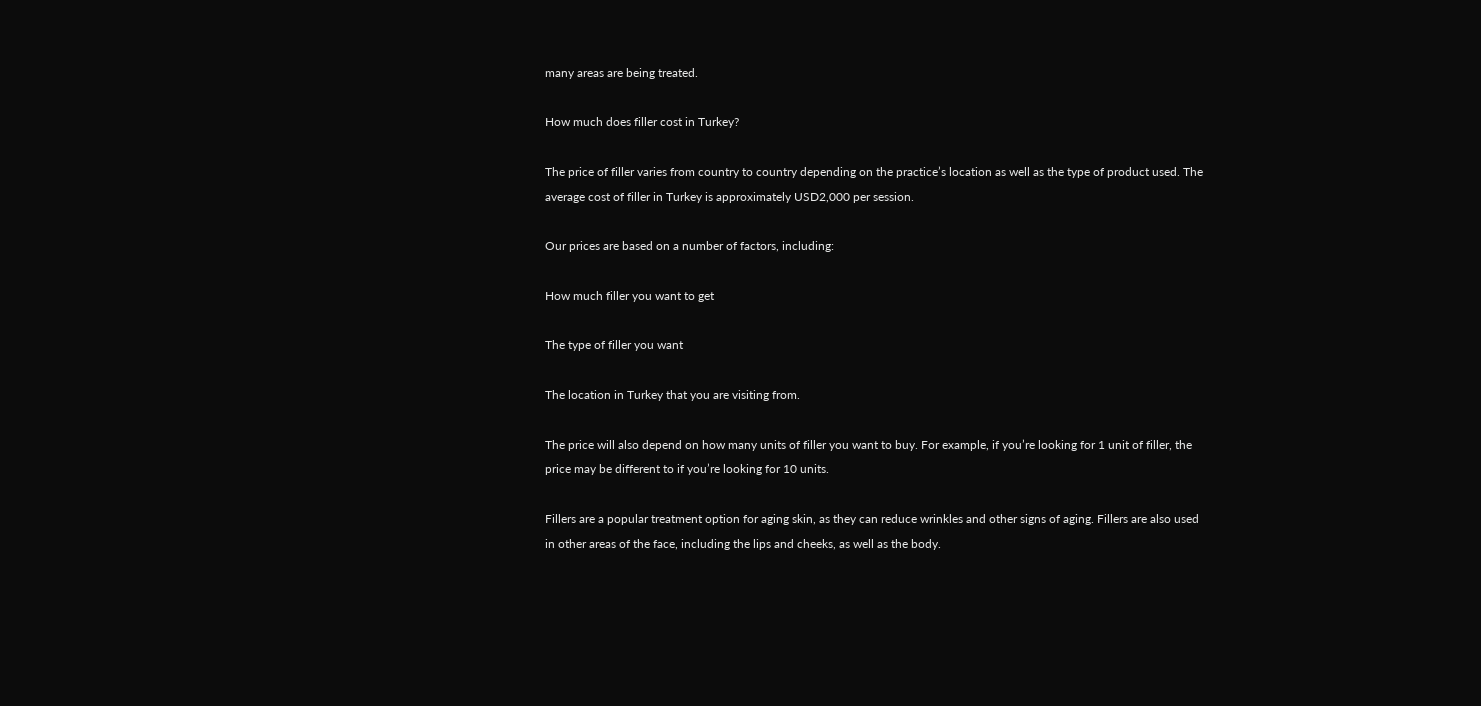many areas are being treated.

How much does filler cost in Turkey?

The price of filler varies from country to country depending on the practice’s location as well as the type of product used. The average cost of filler in Turkey is approximately USD2,000 per session.

Our prices are based on a number of factors, including:

How much filler you want to get

The type of filler you want

The location in Turkey that you are visiting from.

The price will also depend on how many units of filler you want to buy. For example, if you’re looking for 1 unit of filler, the price may be different to if you’re looking for 10 units.

Fillers are a popular treatment option for aging skin, as they can reduce wrinkles and other signs of aging. Fillers are also used in other areas of the face, including the lips and cheeks, as well as the body.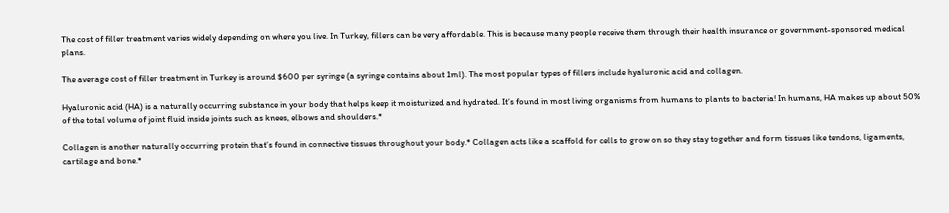The cost of filler treatment varies widely depending on where you live. In Turkey, fillers can be very affordable. This is because many people receive them through their health insurance or government-sponsored medical plans.

The average cost of filler treatment in Turkey is around $600 per syringe (a syringe contains about 1ml). The most popular types of fillers include hyaluronic acid and collagen.

Hyaluronic acid (HA) is a naturally occurring substance in your body that helps keep it moisturized and hydrated. It’s found in most living organisms from humans to plants to bacteria! In humans, HA makes up about 50% of the total volume of joint fluid inside joints such as knees, elbows and shoulders.*

Collagen is another naturally occurring protein that’s found in connective tissues throughout your body.* Collagen acts like a scaffold for cells to grow on so they stay together and form tissues like tendons, ligaments, cartilage and bone.*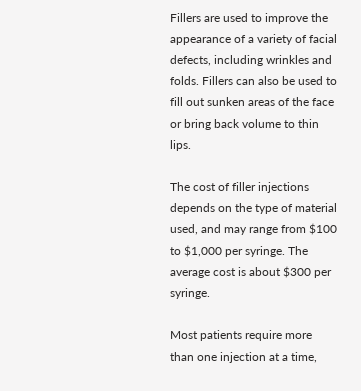Fillers are used to improve the appearance of a variety of facial defects, including wrinkles and folds. Fillers can also be used to fill out sunken areas of the face or bring back volume to thin lips.

The cost of filler injections depends on the type of material used, and may range from $100 to $1,000 per syringe. The average cost is about $300 per syringe.

Most patients require more than one injection at a time,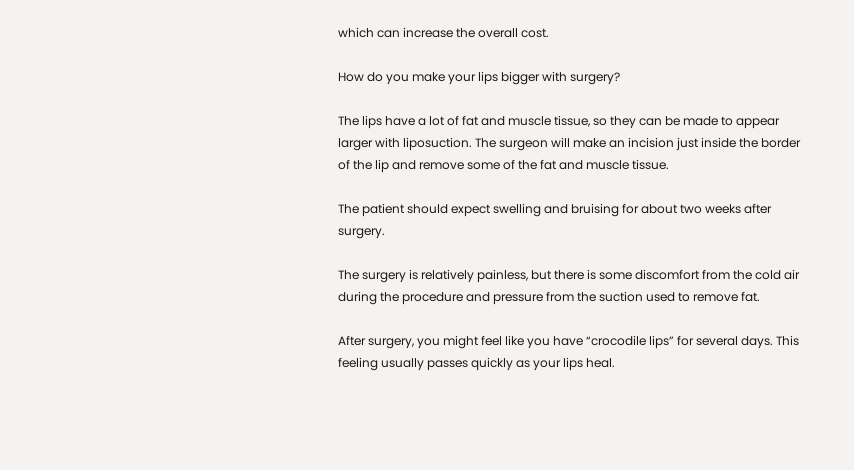which can increase the overall cost.

How do you make your lips bigger with surgery?

The lips have a lot of fat and muscle tissue, so they can be made to appear larger with liposuction. The surgeon will make an incision just inside the border of the lip and remove some of the fat and muscle tissue.

The patient should expect swelling and bruising for about two weeks after surgery.

The surgery is relatively painless, but there is some discomfort from the cold air during the procedure and pressure from the suction used to remove fat.

After surgery, you might feel like you have “crocodile lips” for several days. This feeling usually passes quickly as your lips heal.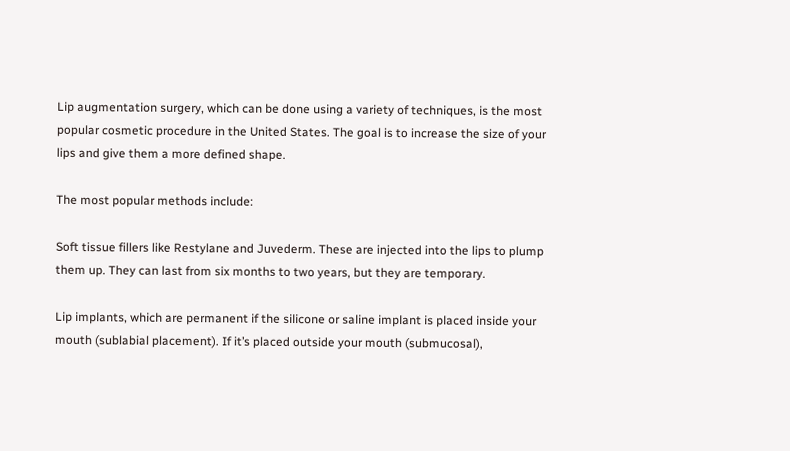Lip augmentation surgery, which can be done using a variety of techniques, is the most popular cosmetic procedure in the United States. The goal is to increase the size of your lips and give them a more defined shape.

The most popular methods include:

Soft tissue fillers like Restylane and Juvederm. These are injected into the lips to plump them up. They can last from six months to two years, but they are temporary.

Lip implants, which are permanent if the silicone or saline implant is placed inside your mouth (sublabial placement). If it’s placed outside your mouth (submucosal),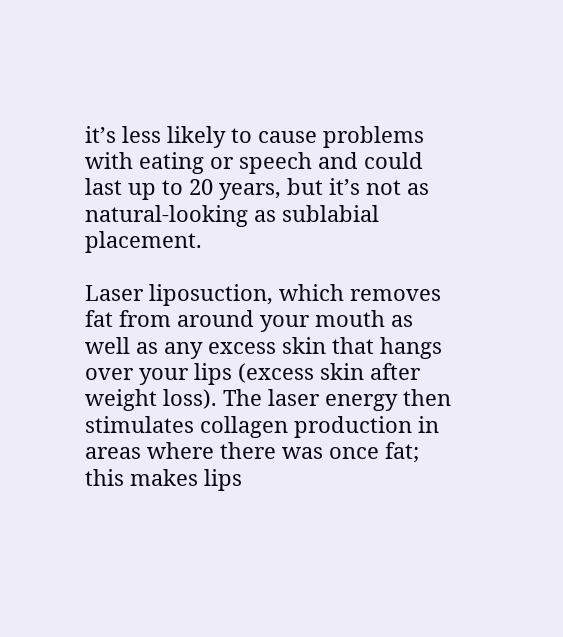it’s less likely to cause problems with eating or speech and could last up to 20 years, but it’s not as natural-looking as sublabial placement.

Laser liposuction, which removes fat from around your mouth as well as any excess skin that hangs over your lips (excess skin after weight loss). The laser energy then stimulates collagen production in areas where there was once fat; this makes lips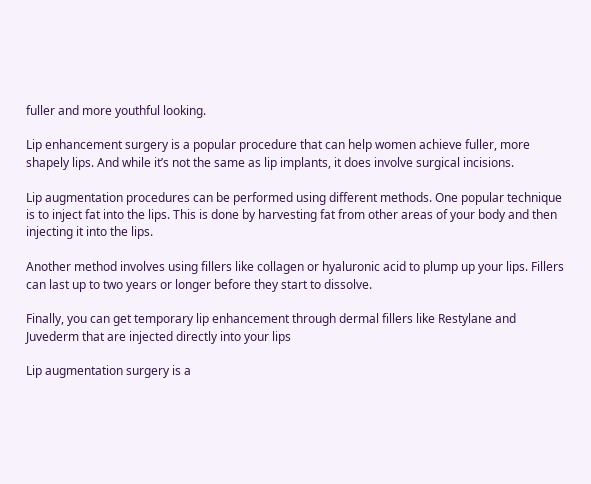fuller and more youthful looking.

Lip enhancement surgery is a popular procedure that can help women achieve fuller, more shapely lips. And while it’s not the same as lip implants, it does involve surgical incisions.

Lip augmentation procedures can be performed using different methods. One popular technique is to inject fat into the lips. This is done by harvesting fat from other areas of your body and then injecting it into the lips.

Another method involves using fillers like collagen or hyaluronic acid to plump up your lips. Fillers can last up to two years or longer before they start to dissolve.

Finally, you can get temporary lip enhancement through dermal fillers like Restylane and Juvederm that are injected directly into your lips

Lip augmentation surgery is a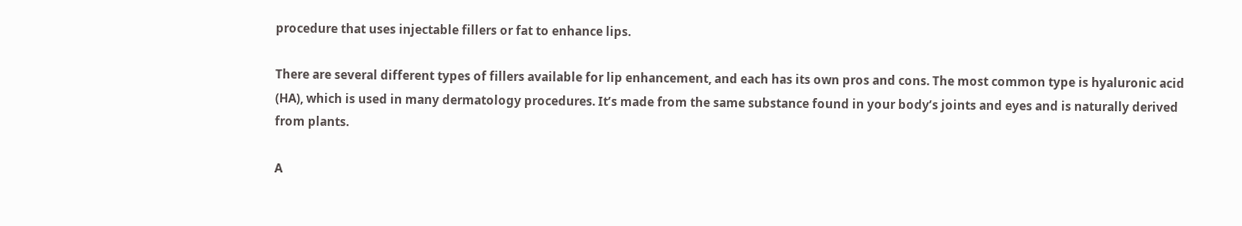procedure that uses injectable fillers or fat to enhance lips.

There are several different types of fillers available for lip enhancement, and each has its own pros and cons. The most common type is hyaluronic acid (HA), which is used in many dermatology procedures. It’s made from the same substance found in your body’s joints and eyes and is naturally derived from plants.

A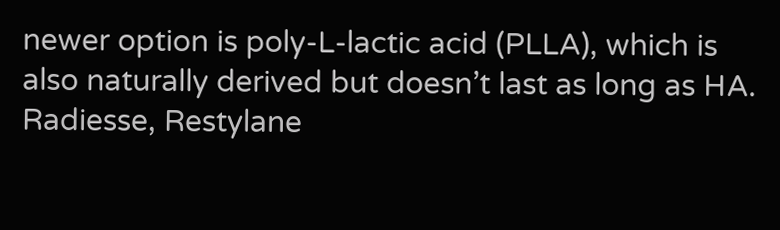newer option is poly-L-lactic acid (PLLA), which is also naturally derived but doesn’t last as long as HA. Radiesse, Restylane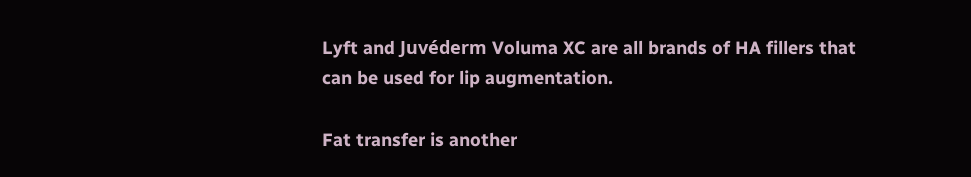Lyft and Juvéderm Voluma XC are all brands of HA fillers that can be used for lip augmentation.

Fat transfer is another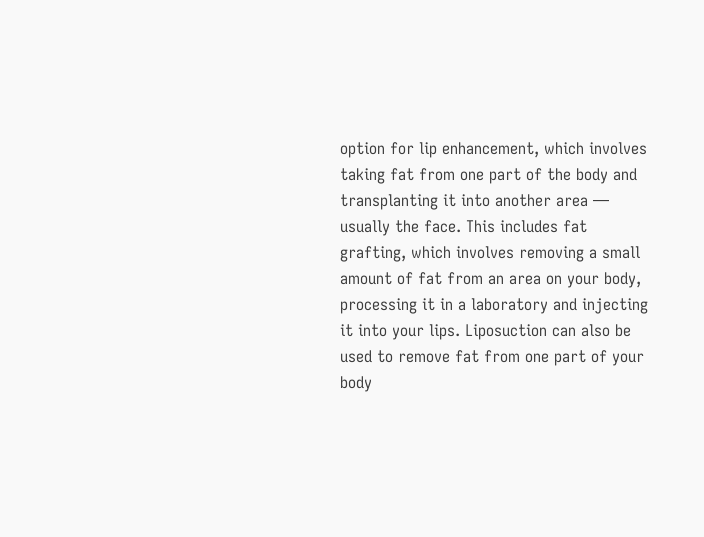option for lip enhancement, which involves taking fat from one part of the body and transplanting it into another area — usually the face. This includes fat grafting, which involves removing a small amount of fat from an area on your body, processing it in a laboratory and injecting it into your lips. Liposuction can also be used to remove fat from one part of your body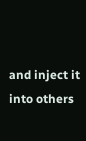and inject it into others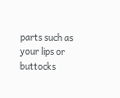parts such as your lips or buttocks